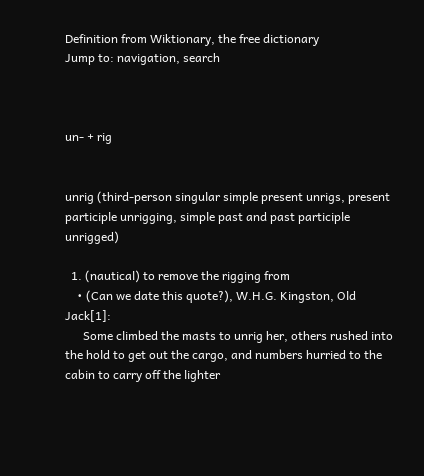Definition from Wiktionary, the free dictionary
Jump to: navigation, search



un- + rig


unrig (third-person singular simple present unrigs, present participle unrigging, simple past and past participle unrigged)

  1. (nautical) to remove the rigging from
    • (Can we date this quote?), W.H.G. Kingston, Old Jack[1]:
      Some climbed the masts to unrig her, others rushed into the hold to get out the cargo, and numbers hurried to the cabin to carry off the lighter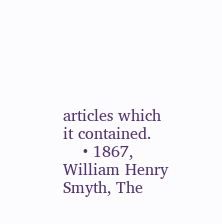articles which it contained.
    • 1867, William Henry Smyth, The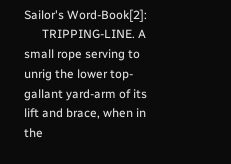Sailor's Word-Book[2]:
      TRIPPING-LINE. A small rope serving to unrig the lower top-gallant yard-arm of its lift and brace, when in the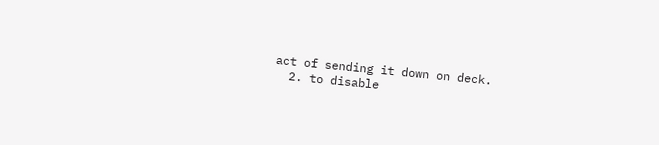act of sending it down on deck.
  2. to disable